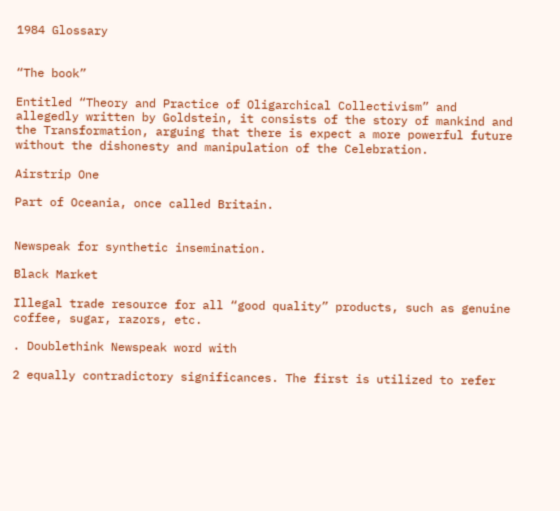1984 Glossary


“The book”

Entitled “Theory and Practice of Oligarchical Collectivism” and allegedly written by Goldstein, it consists of the story of mankind and the Transformation, arguing that there is expect a more powerful future without the dishonesty and manipulation of the Celebration.

Airstrip One

Part of Oceania, once called Britain.


Newspeak for synthetic insemination.

Black Market

Illegal trade resource for all “good quality” products, such as genuine coffee, sugar, razors, etc.

. Doublethink Newspeak word with

2 equally contradictory significances. The first is utilized to refer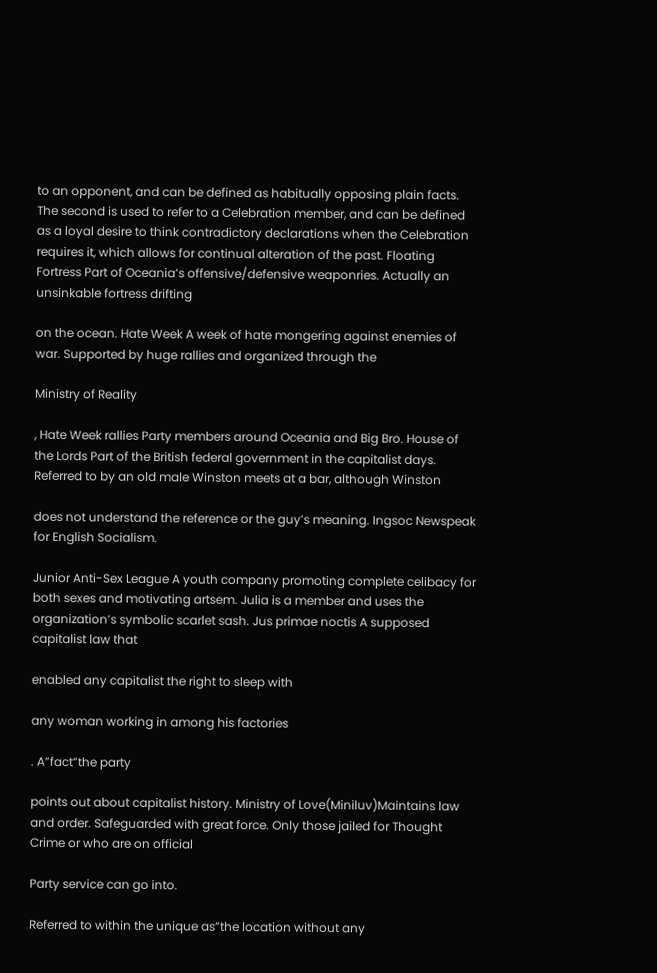to an opponent, and can be defined as habitually opposing plain facts. The second is used to refer to a Celebration member, and can be defined as a loyal desire to think contradictory declarations when the Celebration requires it, which allows for continual alteration of the past. Floating Fortress Part of Oceania’s offensive/defensive weaponries. Actually an unsinkable fortress drifting

on the ocean. Hate Week A week of hate mongering against enemies of war. Supported by huge rallies and organized through the

Ministry of Reality

, Hate Week rallies Party members around Oceania and Big Bro. House of the Lords Part of the British federal government in the capitalist days. Referred to by an old male Winston meets at a bar, although Winston

does not understand the reference or the guy’s meaning. Ingsoc Newspeak for English Socialism.

Junior Anti-Sex League A youth company promoting complete celibacy for both sexes and motivating artsem. Julia is a member and uses the organization’s symbolic scarlet sash. Jus primae noctis A supposed capitalist law that

enabled any capitalist the right to sleep with

any woman working in among his factories

. A”fact”the party

points out about capitalist history. Ministry of Love(Miniluv)Maintains law and order. Safeguarded with great force. Only those jailed for Thought Crime or who are on official

Party service can go into.

Referred to within the unique as”the location without any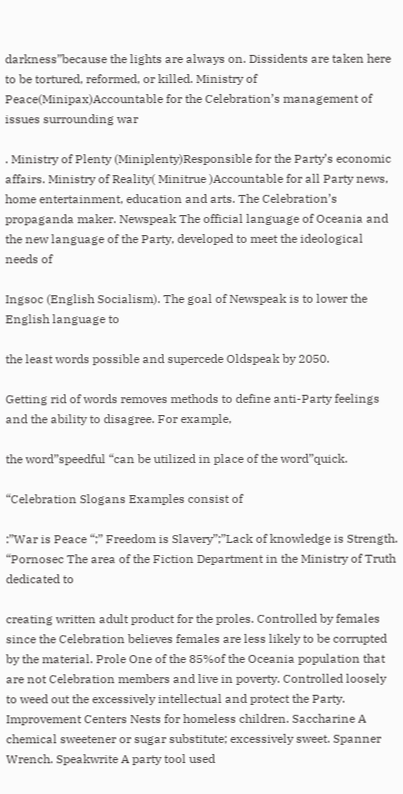darkness”because the lights are always on. Dissidents are taken here to be tortured, reformed, or killed. Ministry of Peace(Minipax)Accountable for the Celebration’s management of issues surrounding war

. Ministry of Plenty (Miniplenty)Responsible for the Party’s economic affairs. Ministry of Reality( Minitrue )Accountable for all Party news, home entertainment, education and arts. The Celebration’s propaganda maker. Newspeak The official language of Oceania and the new language of the Party, developed to meet the ideological needs of

Ingsoc (English Socialism). The goal of Newspeak is to lower the English language to

the least words possible and supercede Oldspeak by 2050.

Getting rid of words removes methods to define anti-Party feelings and the ability to disagree. For example,

the word”speedful “can be utilized in place of the word”quick.

“Celebration Slogans Examples consist of

:”War is Peace “;” Freedom is Slavery”;”Lack of knowledge is Strength. “Pornosec The area of the Fiction Department in the Ministry of Truth dedicated to

creating written adult product for the proles. Controlled by females since the Celebration believes females are less likely to be corrupted by the material. Prole One of the 85%of the Oceania population that are not Celebration members and live in poverty. Controlled loosely to weed out the excessively intellectual and protect the Party. Improvement Centers Nests for homeless children. Saccharine A chemical sweetener or sugar substitute; excessively sweet. Spanner Wrench. Speakwrite A party tool used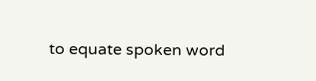to equate spoken word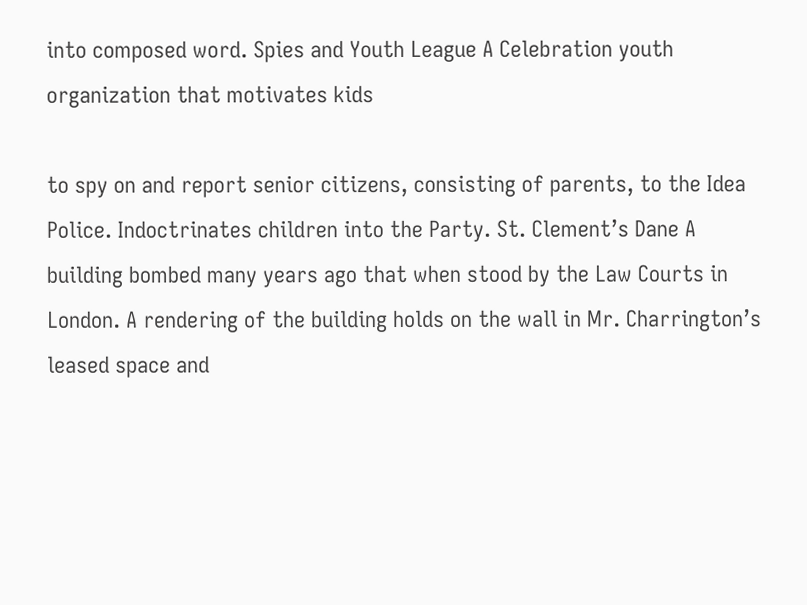into composed word. Spies and Youth League A Celebration youth organization that motivates kids

to spy on and report senior citizens, consisting of parents, to the Idea Police. Indoctrinates children into the Party. St. Clement’s Dane A building bombed many years ago that when stood by the Law Courts in London. A rendering of the building holds on the wall in Mr. Charrington’s leased space and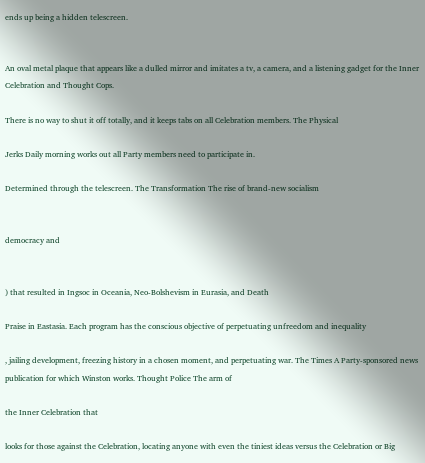ends up being a hidden telescreen.


An oval metal plaque that appears like a dulled mirror and imitates a tv, a camera, and a listening gadget for the Inner Celebration and Thought Cops.

There is no way to shut it off totally, and it keeps tabs on all Celebration members. The Physical

Jerks Daily morning works out all Party members need to participate in.

Determined through the telescreen. The Transformation The rise of brand-new socialism


democracy and


) that resulted in Ingsoc in Oceania, Neo-Bolshevism in Eurasia, and Death

Praise in Eastasia. Each program has the conscious objective of perpetuating unfreedom and inequality

, jailing development, freezing history in a chosen moment, and perpetuating war. The Times A Party-sponsored news publication for which Winston works. Thought Police The arm of

the Inner Celebration that

looks for those against the Celebration, locating anyone with even the tiniest ideas versus the Celebration or Big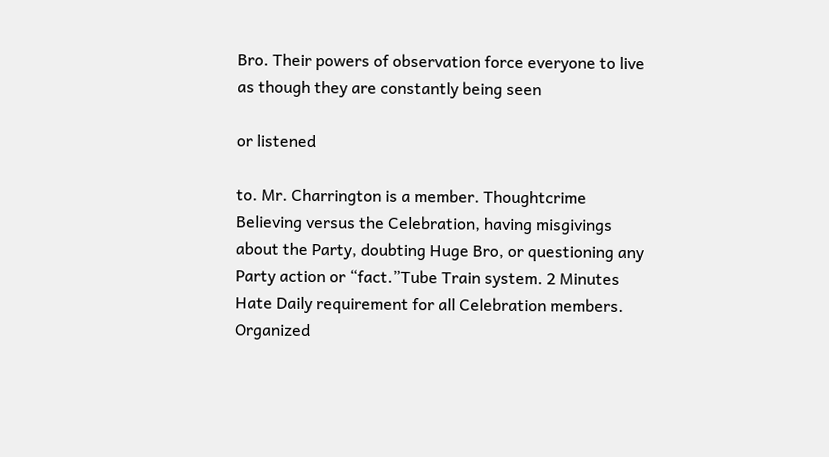Bro. Their powers of observation force everyone to live as though they are constantly being seen

or listened

to. Mr. Charrington is a member. Thoughtcrime Believing versus the Celebration, having misgivings about the Party, doubting Huge Bro, or questioning any Party action or “fact.”Tube Train system. 2 Minutes Hate Daily requirement for all Celebration members. Organized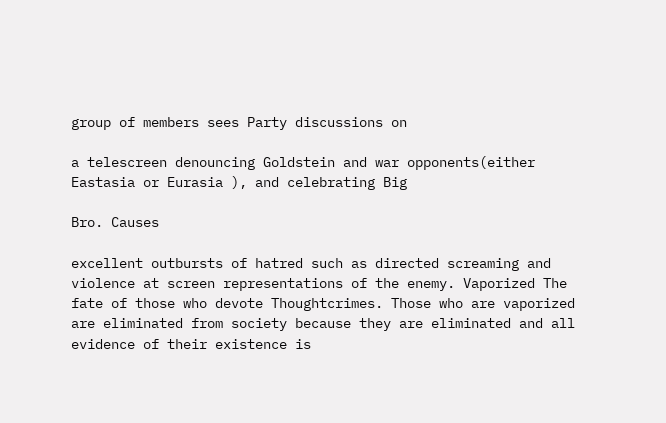group of members sees Party discussions on

a telescreen denouncing Goldstein and war opponents(either Eastasia or Eurasia ), and celebrating Big

Bro. Causes

excellent outbursts of hatred such as directed screaming and violence at screen representations of the enemy. Vaporized The fate of those who devote Thoughtcrimes. Those who are vaporized are eliminated from society because they are eliminated and all evidence of their existence is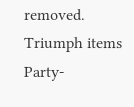removed. Triumph items Party-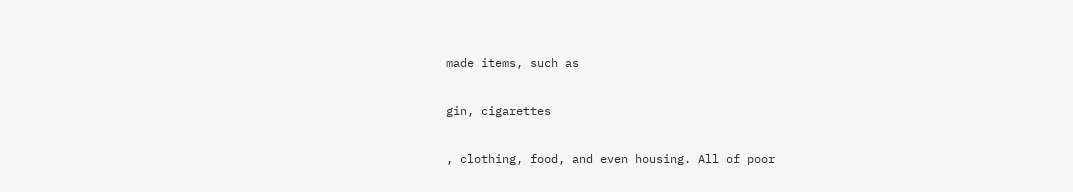made items, such as

gin, cigarettes

, clothing, food, and even housing. All of poor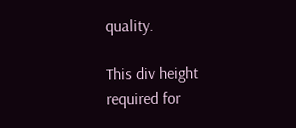quality.

This div height required for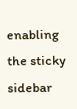enabling the sticky sidebar